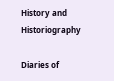History and Historiography

Diaries of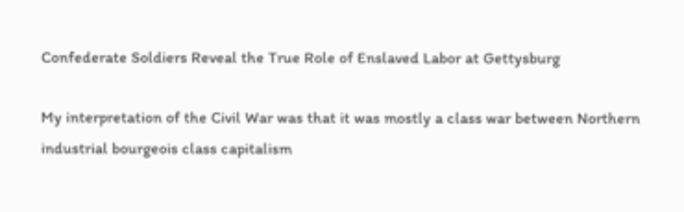Confederate Soldiers Reveal the True Role of Enslaved Labor at Gettysburg

My interpretation of the Civil War was that it was mostly a class war between Northern industrial bourgeois class capitalism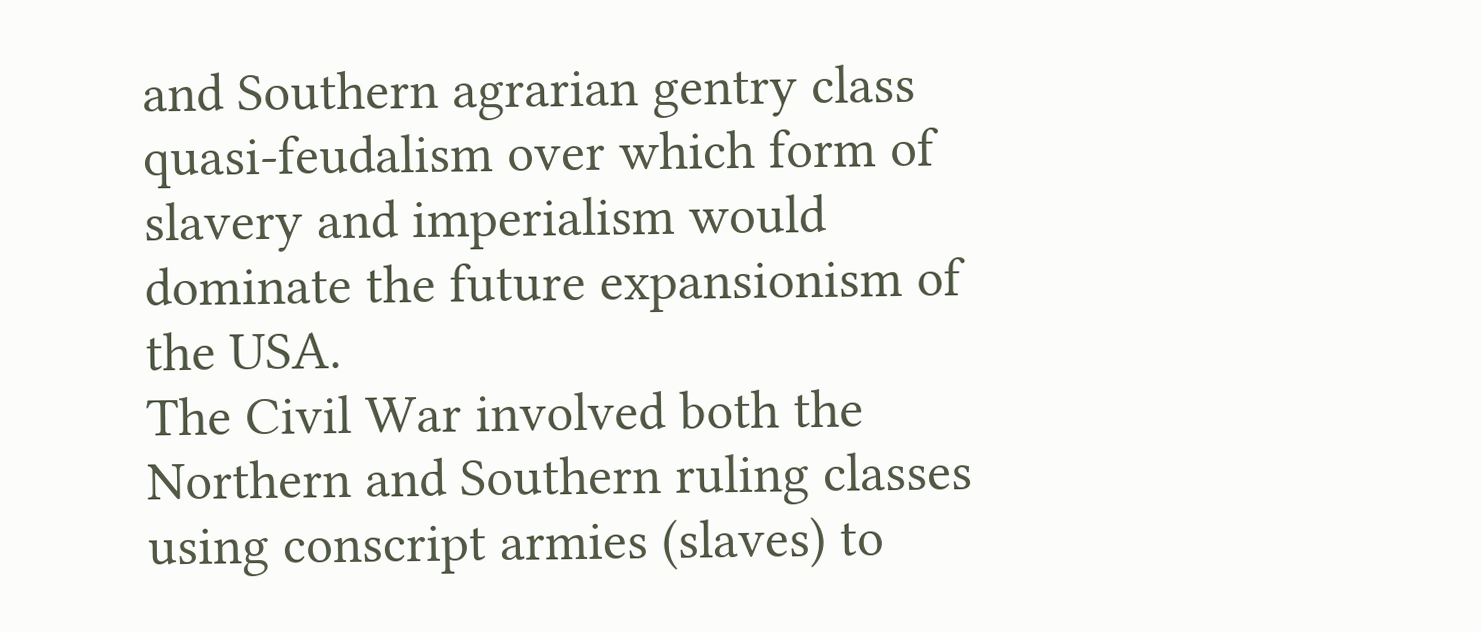and Southern agrarian gentry class quasi-feudalism over which form of slavery and imperialism would dominate the future expansionism of the USA.
The Civil War involved both the Northern and Southern ruling classes using conscript armies (slaves) to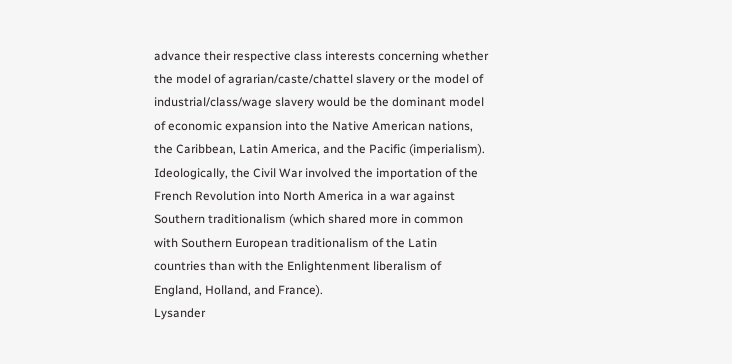advance their respective class interests concerning whether the model of agrarian/caste/chattel slavery or the model of industrial/class/wage slavery would be the dominant model of economic expansion into the Native American nations, the Caribbean, Latin America, and the Pacific (imperialism).
Ideologically, the Civil War involved the importation of the French Revolution into North America in a war against Southern traditionalism (which shared more in common with Southern European traditionalism of the Latin countries than with the Enlightenment liberalism of England, Holland, and France).
Lysander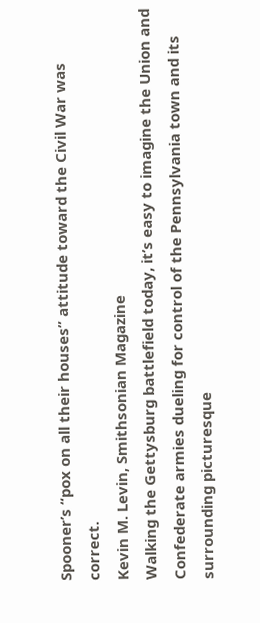Spooner’s “pox on all their houses” attitude toward the Civil War was correct.
Kevin M. Levin, Smithsonian Magazine
Walking the Gettysburg battlefield today, it’s easy to imagine the Union and Confederate armies dueling for control of the Pennsylvania town and its surrounding picturesque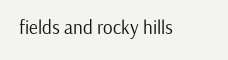fields and rocky hills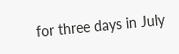for three days in July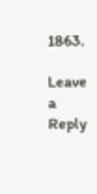1863.

Leave a Reply